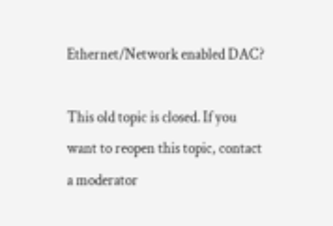Ethernet/Network enabled DAC?

This old topic is closed. If you want to reopen this topic, contact a moderator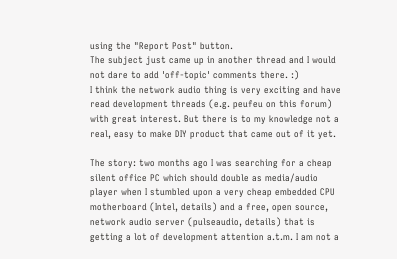using the "Report Post" button.
The subject just came up in another thread and I would not dare to add 'off-topic' comments there. :)
I think the network audio thing is very exciting and have read development threads (e.g. peufeu on this forum) with great interest. But there is to my knowledge not a real, easy to make DIY product that came out of it yet.

The story: two months ago I was searching for a cheap silent office PC which should double as media/audio player when I stumbled upon a very cheap embedded CPU motherboard (Intel, details) and a free, open source, network audio server (pulseaudio, details) that is getting a lot of development attention a.t.m. I am not a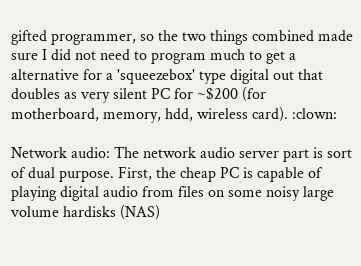gifted programmer, so the two things combined made sure I did not need to program much to get a alternative for a 'squeezebox' type digital out that doubles as very silent PC for ~$200 (for motherboard, memory, hdd, wireless card). :clown:

Network audio: The network audio server part is sort of dual purpose. First, the cheap PC is capable of playing digital audio from files on some noisy large volume hardisks (NAS)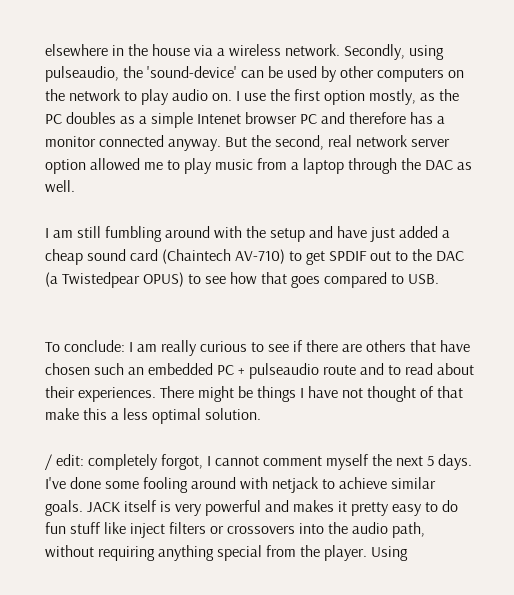elsewhere in the house via a wireless network. Secondly, using pulseaudio, the 'sound-device' can be used by other computers on the network to play audio on. I use the first option mostly, as the PC doubles as a simple Intenet browser PC and therefore has a monitor connected anyway. But the second, real network server option allowed me to play music from a laptop through the DAC as well.

I am still fumbling around with the setup and have just added a cheap sound card (Chaintech AV-710) to get SPDIF out to the DAC (a Twistedpear OPUS) to see how that goes compared to USB.


To conclude: I am really curious to see if there are others that have chosen such an embedded PC + pulseaudio route and to read about their experiences. There might be things I have not thought of that make this a less optimal solution.

/ edit: completely forgot, I cannot comment myself the next 5 days.
I've done some fooling around with netjack to achieve similar goals. JACK itself is very powerful and makes it pretty easy to do fun stuff like inject filters or crossovers into the audio path, without requiring anything special from the player. Using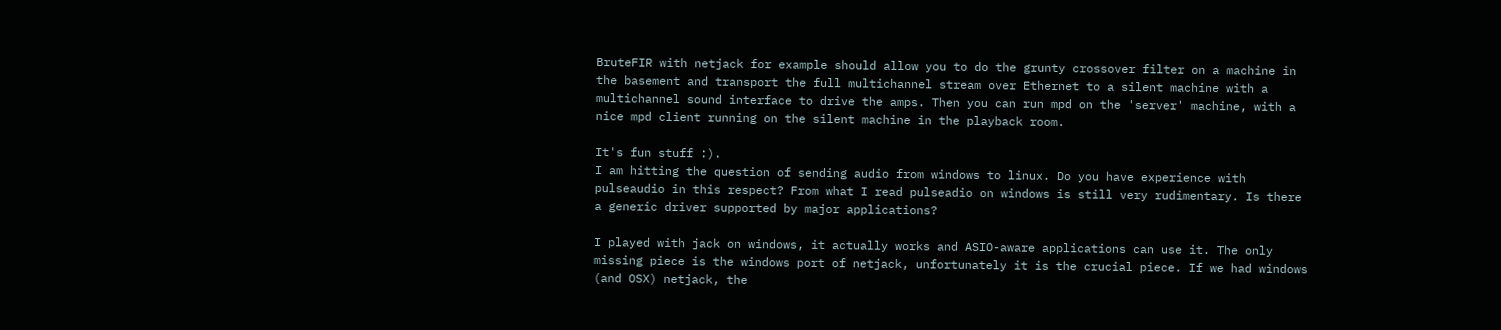BruteFIR with netjack for example should allow you to do the grunty crossover filter on a machine in the basement and transport the full multichannel stream over Ethernet to a silent machine with a multichannel sound interface to drive the amps. Then you can run mpd on the 'server' machine, with a nice mpd client running on the silent machine in the playback room.

It's fun stuff :).
I am hitting the question of sending audio from windows to linux. Do you have experience with pulseaudio in this respect? From what I read pulseadio on windows is still very rudimentary. Is there a generic driver supported by major applications?

I played with jack on windows, it actually works and ASIO-aware applications can use it. The only missing piece is the windows port of netjack, unfortunately it is the crucial piece. If we had windows (and OSX) netjack, the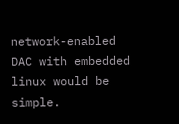network-enabled DAC with embedded linux would be simple.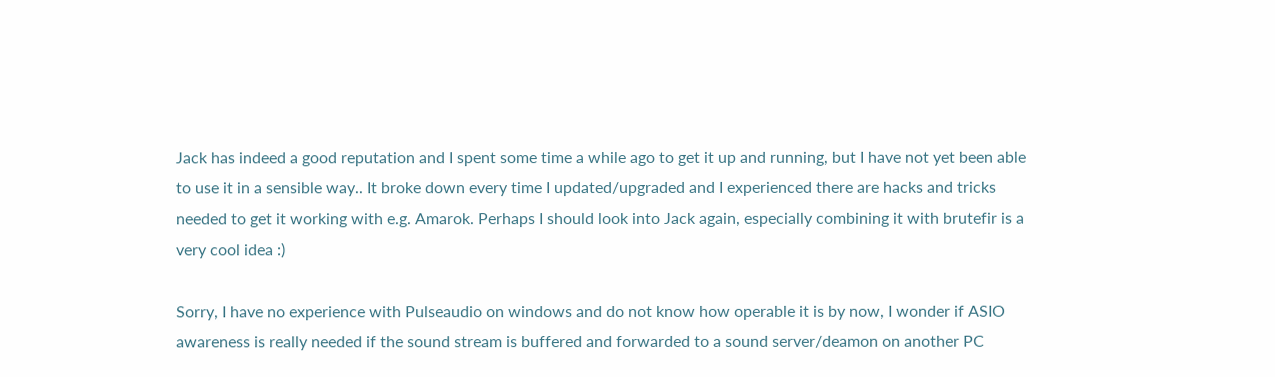Jack has indeed a good reputation and I spent some time a while ago to get it up and running, but I have not yet been able to use it in a sensible way.. It broke down every time I updated/upgraded and I experienced there are hacks and tricks needed to get it working with e.g. Amarok. Perhaps I should look into Jack again, especially combining it with brutefir is a very cool idea :)

Sorry, I have no experience with Pulseaudio on windows and do not know how operable it is by now, I wonder if ASIO awareness is really needed if the sound stream is buffered and forwarded to a sound server/deamon on another PC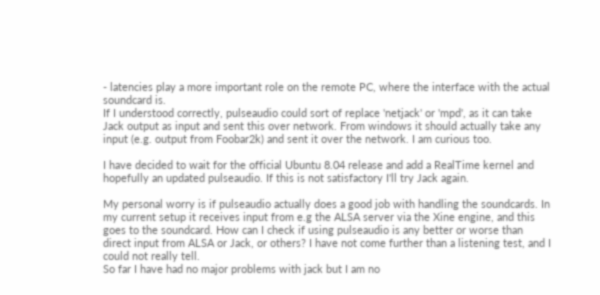- latencies play a more important role on the remote PC, where the interface with the actual soundcard is.
If I understood correctly, pulseaudio could sort of replace 'netjack' or 'mpd', as it can take Jack output as input and sent this over network. From windows it should actually take any input (e.g. output from Foobar2k) and sent it over the network. I am curious too.

I have decided to wait for the official Ubuntu 8.04 release and add a RealTime kernel and hopefully an updated pulseaudio. If this is not satisfactory I'll try Jack again.

My personal worry is if pulseaudio actually does a good job with handling the soundcards. In my current setup it receives input from e.g the ALSA server via the Xine engine, and this goes to the soundcard. How can I check if using pulseaudio is any better or worse than direct input from ALSA or Jack, or others? I have not come further than a listening test, and I could not really tell.
So far I have had no major problems with jack but I am no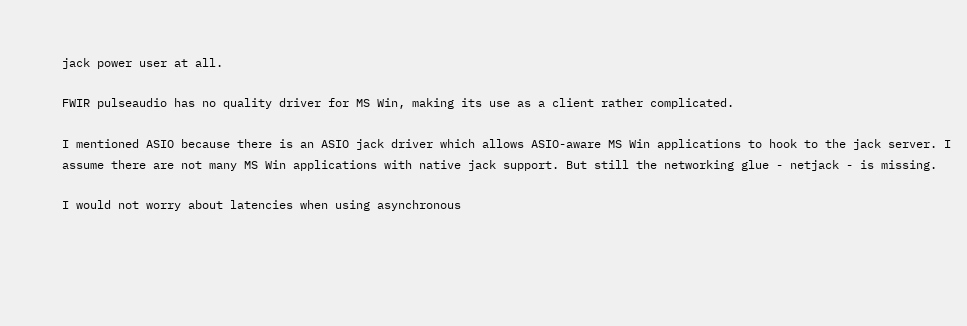jack power user at all.

FWIR pulseaudio has no quality driver for MS Win, making its use as a client rather complicated.

I mentioned ASIO because there is an ASIO jack driver which allows ASIO-aware MS Win applications to hook to the jack server. I assume there are not many MS Win applications with native jack support. But still the networking glue - netjack - is missing.

I would not worry about latencies when using asynchronous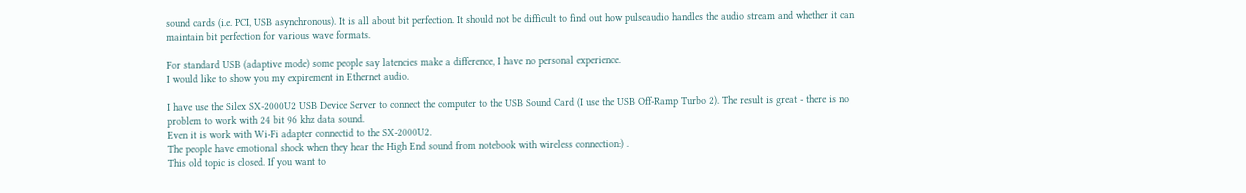sound cards (i.e. PCI, USB asynchronous). It is all about bit perfection. It should not be difficult to find out how pulseaudio handles the audio stream and whether it can maintain bit perfection for various wave formats.

For standard USB (adaptive mode) some people say latencies make a difference, I have no personal experience.
I would like to show you my expirement in Ethernet audio.

I have use the Silex SX-2000U2 USB Device Server to connect the computer to the USB Sound Card (I use the USB Off-Ramp Turbo 2). The result is great - there is no problem to work with 24 bit 96 khz data sound.
Even it is work with Wi-Fi adapter connectid to the SX-2000U2.
The people have emotional shock when they hear the High End sound from notebook with wireless connection:) .
This old topic is closed. If you want to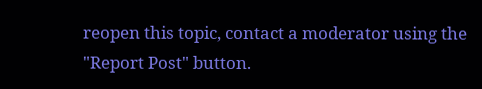reopen this topic, contact a moderator using the "Report Post" button.